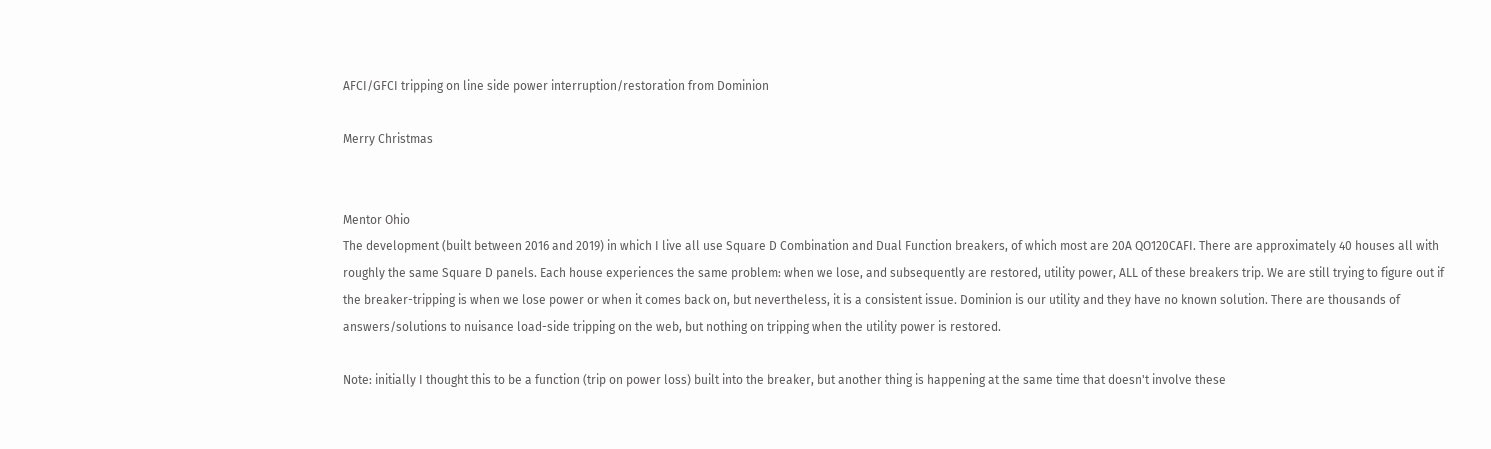AFCI/GFCI tripping on line side power interruption/restoration from Dominion

Merry Christmas


Mentor Ohio
The development (built between 2016 and 2019) in which I live all use Square D Combination and Dual Function breakers, of which most are 20A QO120CAFI. There are approximately 40 houses all with roughly the same Square D panels. Each house experiences the same problem: when we lose, and subsequently are restored, utility power, ALL of these breakers trip. We are still trying to figure out if the breaker-tripping is when we lose power or when it comes back on, but nevertheless, it is a consistent issue. Dominion is our utility and they have no known solution. There are thousands of answers/solutions to nuisance load-side tripping on the web, but nothing on tripping when the utility power is restored.

Note: initially I thought this to be a function (trip on power loss) built into the breaker, but another thing is happening at the same time that doesn't involve these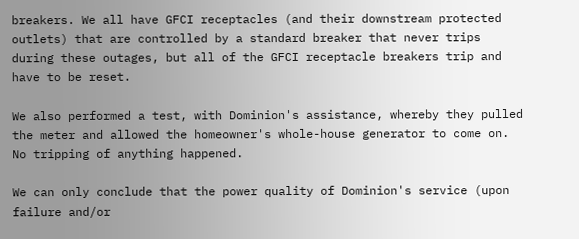breakers. We all have GFCI receptacles (and their downstream protected outlets) that are controlled by a standard breaker that never trips during these outages, but all of the GFCI receptacle breakers trip and have to be reset.

We also performed a test, with Dominion's assistance, whereby they pulled the meter and allowed the homeowner's whole-house generator to come on. No tripping of anything happened.

We can only conclude that the power quality of Dominion's service (upon failure and/or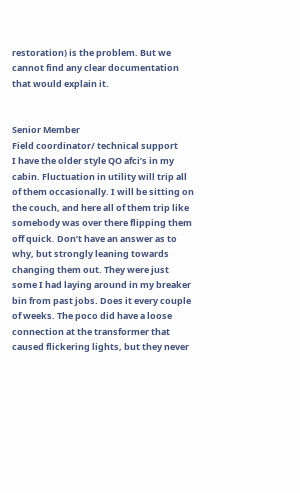restoration) is the problem. But we cannot find any clear documentation that would explain it.


Senior Member
Field coordinator/ technical support
I have the older style QO afci’s in my cabin. Fluctuation in utility will trip all of them occasionally. I will be sitting on the couch, and here all of them trip like somebody was over there flipping them off quick. Don’t have an answer as to why, but strongly leaning towards changing them out. They were just some I had laying around in my breaker bin from past jobs. Does it every couple of weeks. The poco did have a loose connection at the transformer that caused flickering lights, but they never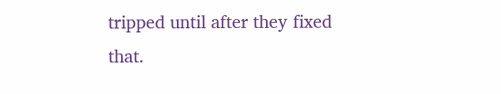tripped until after they fixed that.